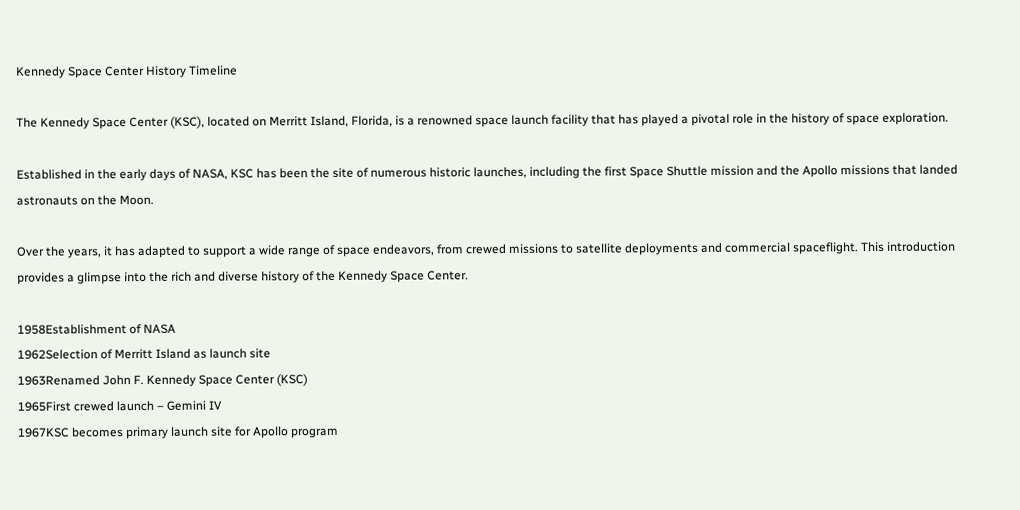Kennedy Space Center History Timeline

The Kennedy Space Center (KSC), located on Merritt Island, Florida, is a renowned space launch facility that has played a pivotal role in the history of space exploration.

Established in the early days of NASA, KSC has been the site of numerous historic launches, including the first Space Shuttle mission and the Apollo missions that landed astronauts on the Moon.

Over the years, it has adapted to support a wide range of space endeavors, from crewed missions to satellite deployments and commercial spaceflight. This introduction provides a glimpse into the rich and diverse history of the Kennedy Space Center.

1958Establishment of NASA
1962Selection of Merritt Island as launch site
1963Renamed John F. Kennedy Space Center (KSC)
1965First crewed launch – Gemini IV
1967KSC becomes primary launch site for Apollo program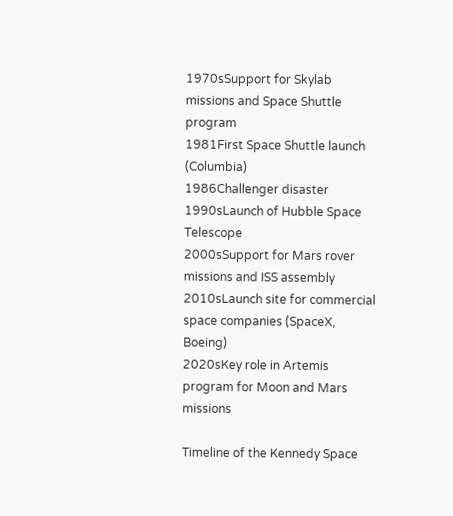1970sSupport for Skylab missions and Space Shuttle program
1981First Space Shuttle launch (Columbia)
1986Challenger disaster
1990sLaunch of Hubble Space Telescope
2000sSupport for Mars rover missions and ISS assembly
2010sLaunch site for commercial space companies (SpaceX, Boeing)
2020sKey role in Artemis program for Moon and Mars missions

Timeline of the Kennedy Space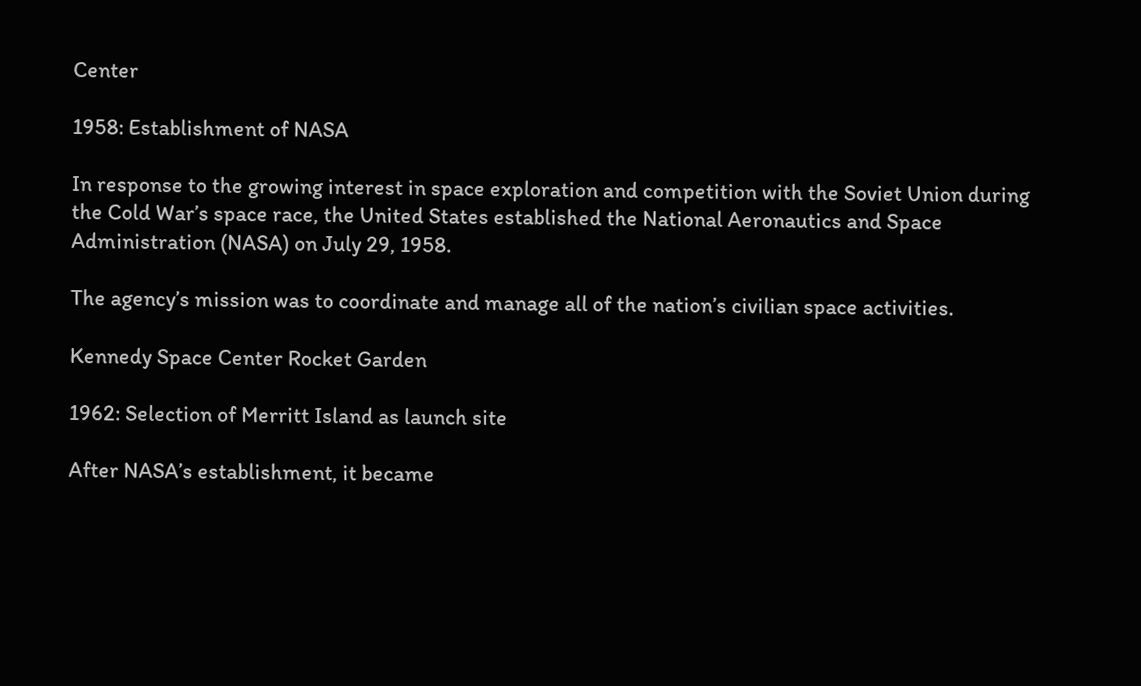Center

1958: Establishment of NASA

In response to the growing interest in space exploration and competition with the Soviet Union during the Cold War’s space race, the United States established the National Aeronautics and Space Administration (NASA) on July 29, 1958.

The agency’s mission was to coordinate and manage all of the nation’s civilian space activities.

Kennedy Space Center Rocket Garden

1962: Selection of Merritt Island as launch site

After NASA’s establishment, it became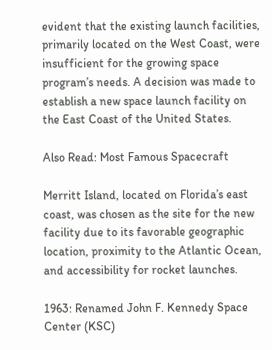evident that the existing launch facilities, primarily located on the West Coast, were insufficient for the growing space program’s needs. A decision was made to establish a new space launch facility on the East Coast of the United States.

Also Read: Most Famous Spacecraft

Merritt Island, located on Florida’s east coast, was chosen as the site for the new facility due to its favorable geographic location, proximity to the Atlantic Ocean, and accessibility for rocket launches.

1963: Renamed John F. Kennedy Space Center (KSC)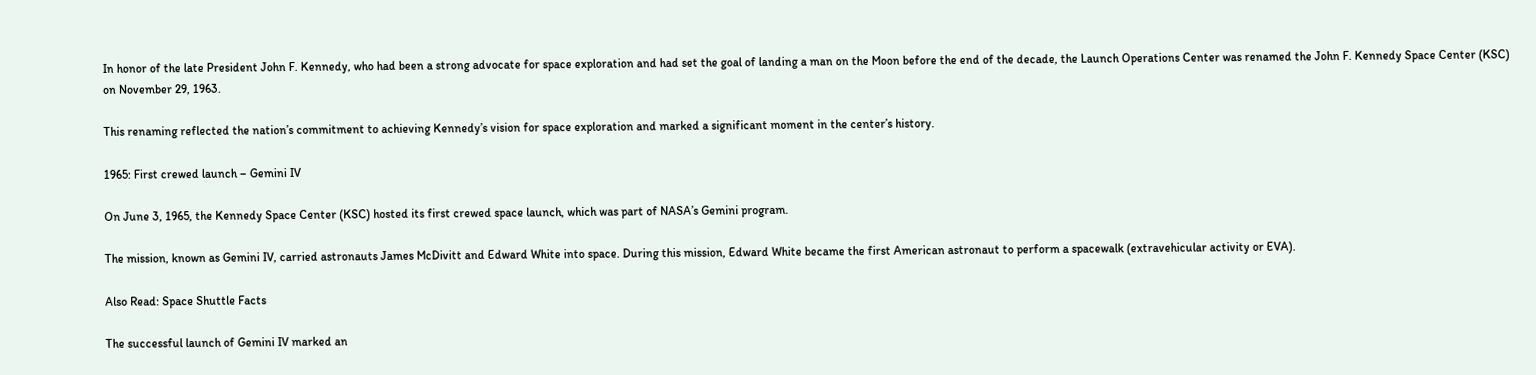In honor of the late President John F. Kennedy, who had been a strong advocate for space exploration and had set the goal of landing a man on the Moon before the end of the decade, the Launch Operations Center was renamed the John F. Kennedy Space Center (KSC) on November 29, 1963.

This renaming reflected the nation’s commitment to achieving Kennedy’s vision for space exploration and marked a significant moment in the center’s history.

1965: First crewed launch – Gemini IV

On June 3, 1965, the Kennedy Space Center (KSC) hosted its first crewed space launch, which was part of NASA’s Gemini program.

The mission, known as Gemini IV, carried astronauts James McDivitt and Edward White into space. During this mission, Edward White became the first American astronaut to perform a spacewalk (extravehicular activity or EVA).

Also Read: Space Shuttle Facts

The successful launch of Gemini IV marked an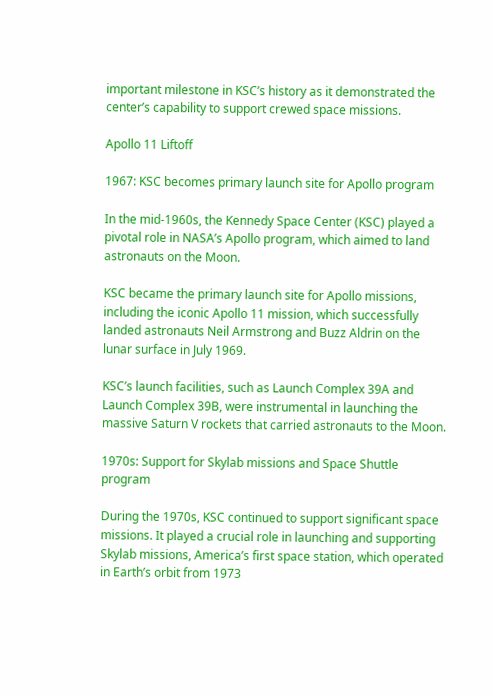important milestone in KSC’s history as it demonstrated the center’s capability to support crewed space missions.

Apollo 11 Liftoff

1967: KSC becomes primary launch site for Apollo program

In the mid-1960s, the Kennedy Space Center (KSC) played a pivotal role in NASA’s Apollo program, which aimed to land astronauts on the Moon.

KSC became the primary launch site for Apollo missions, including the iconic Apollo 11 mission, which successfully landed astronauts Neil Armstrong and Buzz Aldrin on the lunar surface in July 1969.

KSC’s launch facilities, such as Launch Complex 39A and Launch Complex 39B, were instrumental in launching the massive Saturn V rockets that carried astronauts to the Moon.

1970s: Support for Skylab missions and Space Shuttle program

During the 1970s, KSC continued to support significant space missions. It played a crucial role in launching and supporting Skylab missions, America’s first space station, which operated in Earth’s orbit from 1973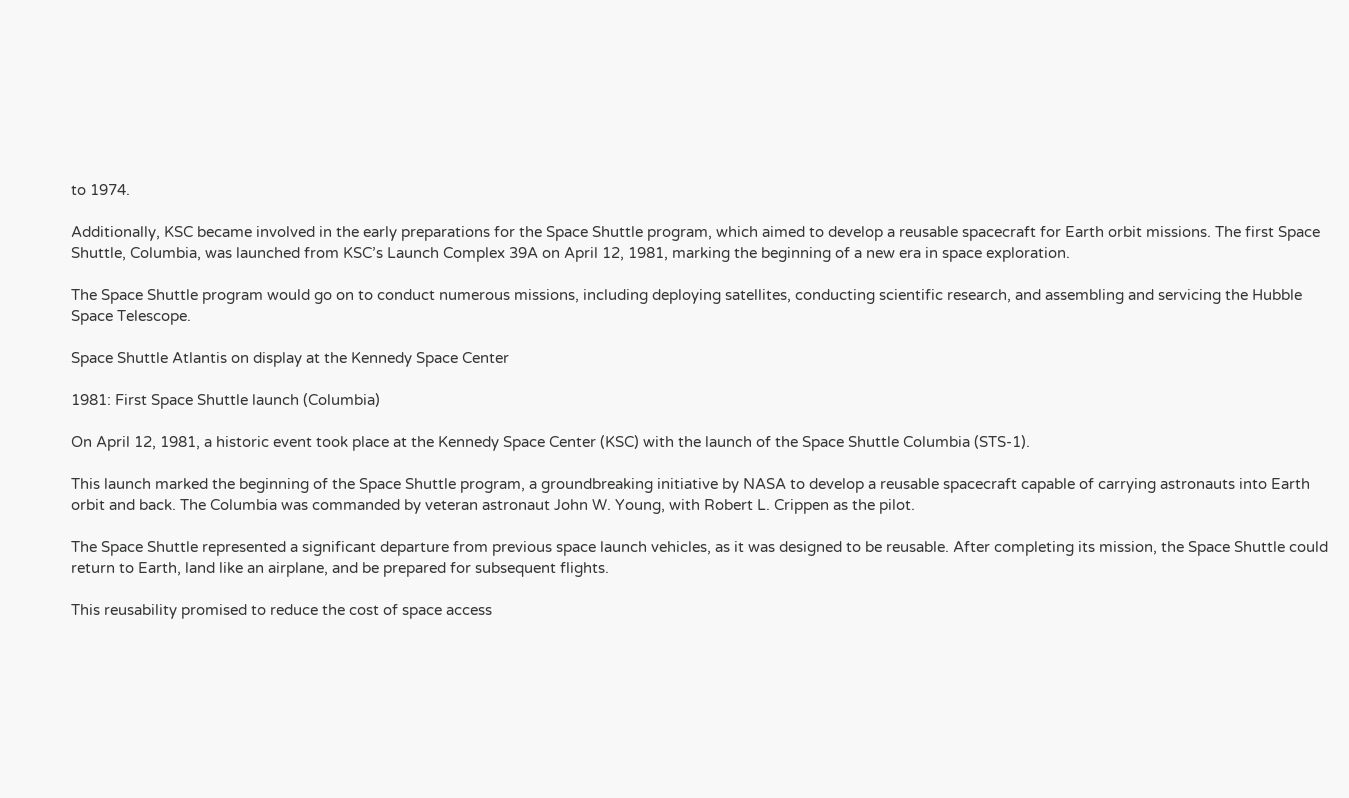to 1974.

Additionally, KSC became involved in the early preparations for the Space Shuttle program, which aimed to develop a reusable spacecraft for Earth orbit missions. The first Space Shuttle, Columbia, was launched from KSC’s Launch Complex 39A on April 12, 1981, marking the beginning of a new era in space exploration.

The Space Shuttle program would go on to conduct numerous missions, including deploying satellites, conducting scientific research, and assembling and servicing the Hubble Space Telescope.

Space Shuttle Atlantis on display at the Kennedy Space Center

1981: First Space Shuttle launch (Columbia)

On April 12, 1981, a historic event took place at the Kennedy Space Center (KSC) with the launch of the Space Shuttle Columbia (STS-1).

This launch marked the beginning of the Space Shuttle program, a groundbreaking initiative by NASA to develop a reusable spacecraft capable of carrying astronauts into Earth orbit and back. The Columbia was commanded by veteran astronaut John W. Young, with Robert L. Crippen as the pilot.

The Space Shuttle represented a significant departure from previous space launch vehicles, as it was designed to be reusable. After completing its mission, the Space Shuttle could return to Earth, land like an airplane, and be prepared for subsequent flights.

This reusability promised to reduce the cost of space access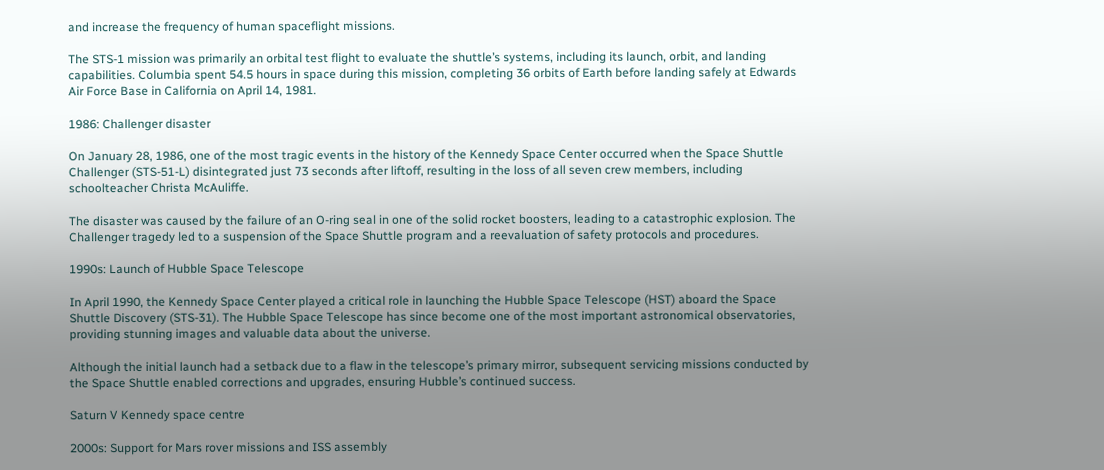and increase the frequency of human spaceflight missions.

The STS-1 mission was primarily an orbital test flight to evaluate the shuttle’s systems, including its launch, orbit, and landing capabilities. Columbia spent 54.5 hours in space during this mission, completing 36 orbits of Earth before landing safely at Edwards Air Force Base in California on April 14, 1981.

1986: Challenger disaster

On January 28, 1986, one of the most tragic events in the history of the Kennedy Space Center occurred when the Space Shuttle Challenger (STS-51-L) disintegrated just 73 seconds after liftoff, resulting in the loss of all seven crew members, including schoolteacher Christa McAuliffe.

The disaster was caused by the failure of an O-ring seal in one of the solid rocket boosters, leading to a catastrophic explosion. The Challenger tragedy led to a suspension of the Space Shuttle program and a reevaluation of safety protocols and procedures.

1990s: Launch of Hubble Space Telescope

In April 1990, the Kennedy Space Center played a critical role in launching the Hubble Space Telescope (HST) aboard the Space Shuttle Discovery (STS-31). The Hubble Space Telescope has since become one of the most important astronomical observatories, providing stunning images and valuable data about the universe.

Although the initial launch had a setback due to a flaw in the telescope’s primary mirror, subsequent servicing missions conducted by the Space Shuttle enabled corrections and upgrades, ensuring Hubble’s continued success.

Saturn V Kennedy space centre

2000s: Support for Mars rover missions and ISS assembly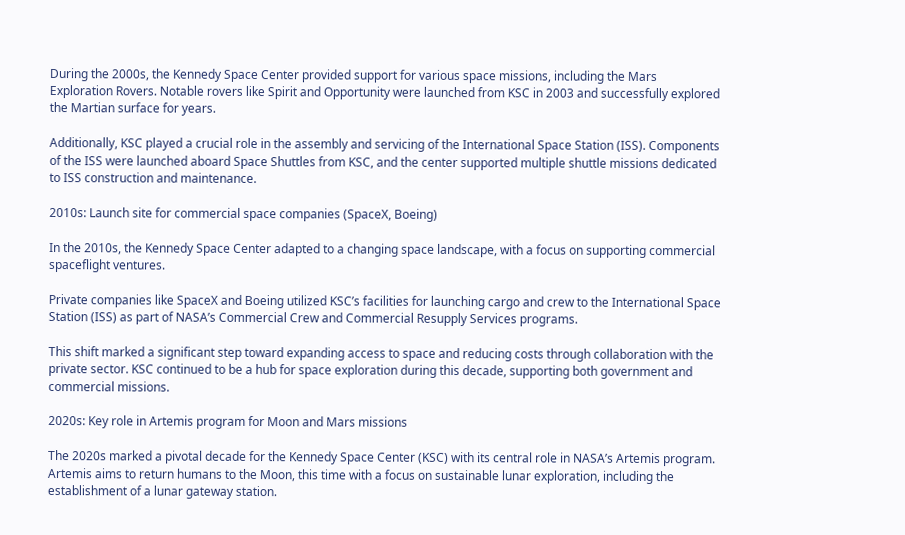During the 2000s, the Kennedy Space Center provided support for various space missions, including the Mars Exploration Rovers. Notable rovers like Spirit and Opportunity were launched from KSC in 2003 and successfully explored the Martian surface for years.

Additionally, KSC played a crucial role in the assembly and servicing of the International Space Station (ISS). Components of the ISS were launched aboard Space Shuttles from KSC, and the center supported multiple shuttle missions dedicated to ISS construction and maintenance.

2010s: Launch site for commercial space companies (SpaceX, Boeing)

In the 2010s, the Kennedy Space Center adapted to a changing space landscape, with a focus on supporting commercial spaceflight ventures.

Private companies like SpaceX and Boeing utilized KSC’s facilities for launching cargo and crew to the International Space Station (ISS) as part of NASA’s Commercial Crew and Commercial Resupply Services programs.

This shift marked a significant step toward expanding access to space and reducing costs through collaboration with the private sector. KSC continued to be a hub for space exploration during this decade, supporting both government and commercial missions.

2020s: Key role in Artemis program for Moon and Mars missions

The 2020s marked a pivotal decade for the Kennedy Space Center (KSC) with its central role in NASA’s Artemis program. Artemis aims to return humans to the Moon, this time with a focus on sustainable lunar exploration, including the establishment of a lunar gateway station.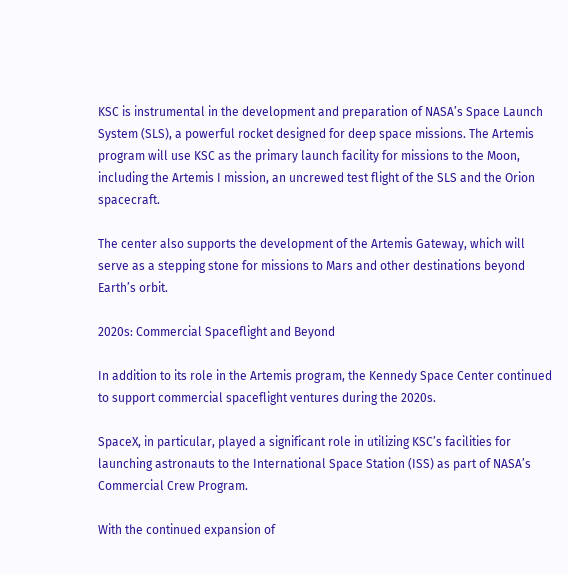KSC is instrumental in the development and preparation of NASA’s Space Launch System (SLS), a powerful rocket designed for deep space missions. The Artemis program will use KSC as the primary launch facility for missions to the Moon, including the Artemis I mission, an uncrewed test flight of the SLS and the Orion spacecraft.

The center also supports the development of the Artemis Gateway, which will serve as a stepping stone for missions to Mars and other destinations beyond Earth’s orbit.

2020s: Commercial Spaceflight and Beyond

In addition to its role in the Artemis program, the Kennedy Space Center continued to support commercial spaceflight ventures during the 2020s.

SpaceX, in particular, played a significant role in utilizing KSC’s facilities for launching astronauts to the International Space Station (ISS) as part of NASA’s Commercial Crew Program.

With the continued expansion of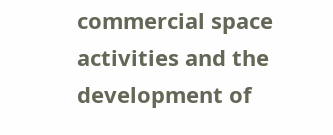commercial space activities and the development of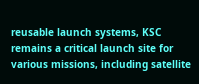reusable launch systems, KSC remains a critical launch site for various missions, including satellite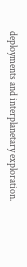deployments and interplanetary exploration.